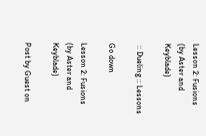Lesson 2: Fusions (by Aster and Keyblade)

 :: Dueling :: Lessons

Go down

Lesson 2: Fusions (by Aster and Keyblade)

Post by Guest on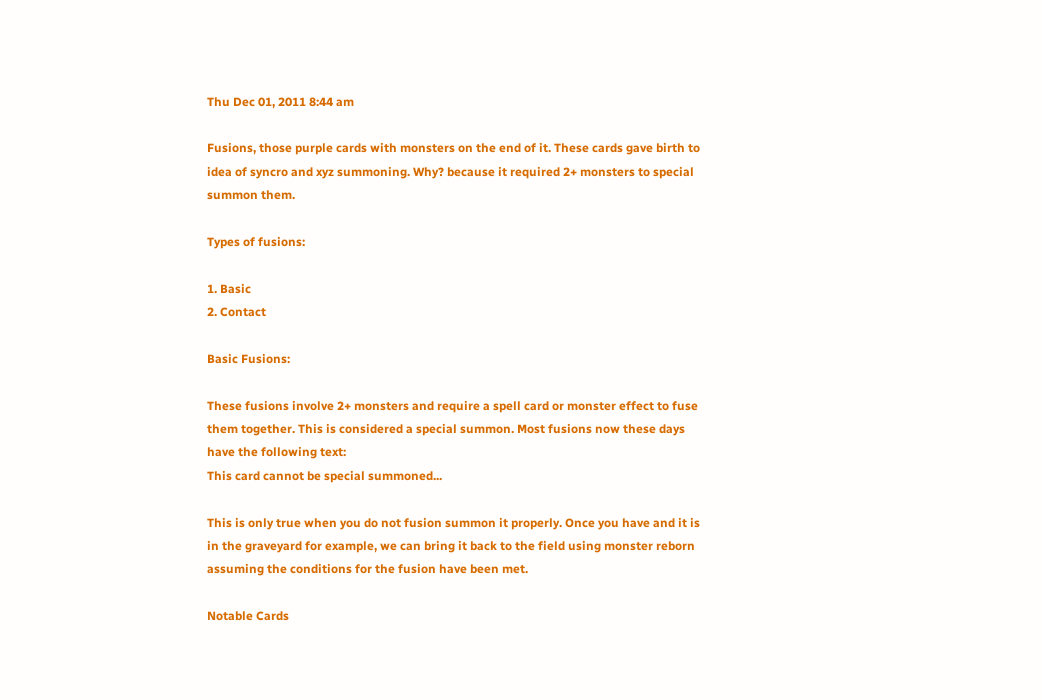Thu Dec 01, 2011 8:44 am

Fusions, those purple cards with monsters on the end of it. These cards gave birth to idea of syncro and xyz summoning. Why? because it required 2+ monsters to special summon them.

Types of fusions:

1. Basic
2. Contact

Basic Fusions:

These fusions involve 2+ monsters and require a spell card or monster effect to fuse them together. This is considered a special summon. Most fusions now these days have the following text:
This card cannot be special summoned...

This is only true when you do not fusion summon it properly. Once you have and it is in the graveyard for example, we can bring it back to the field using monster reborn assuming the conditions for the fusion have been met.

Notable Cards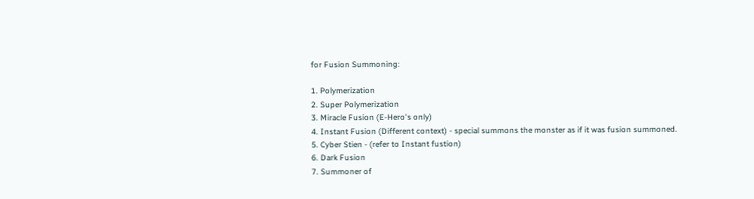for Fusion Summoning:

1. Polymerization
2. Super Polymerization
3. Miracle Fusion (E-Hero's only)
4. Instant Fusion (Different context) - special summons the monster as if it was fusion summoned.
5. Cyber Stien - (refer to Instant fustion)
6. Dark Fusion
7. Summoner of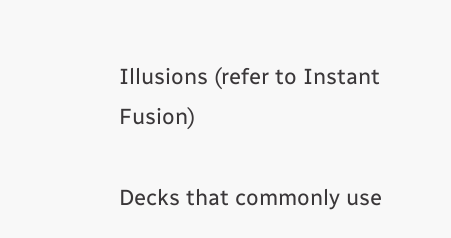Illusions (refer to Instant Fusion)

Decks that commonly use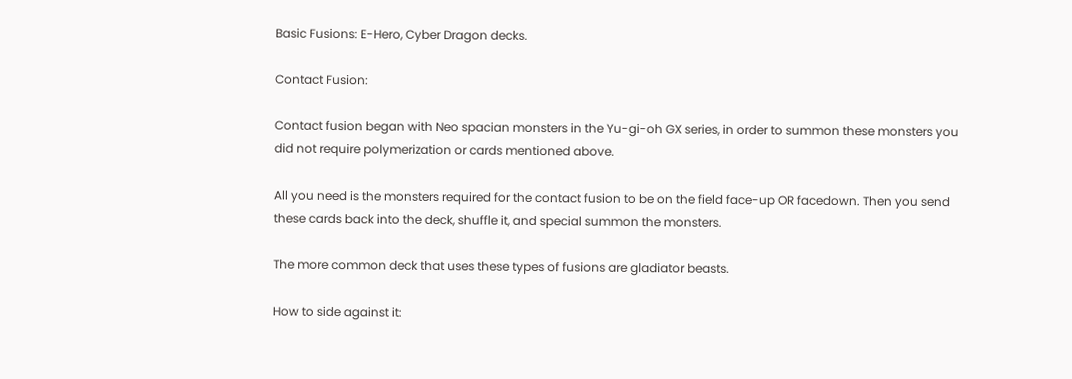Basic Fusions: E-Hero, Cyber Dragon decks.

Contact Fusion:

Contact fusion began with Neo spacian monsters in the Yu-gi-oh GX series, in order to summon these monsters you did not require polymerization or cards mentioned above.

All you need is the monsters required for the contact fusion to be on the field face-up OR facedown. Then you send these cards back into the deck, shuffle it, and special summon the monsters.

The more common deck that uses these types of fusions are gladiator beasts.

How to side against it: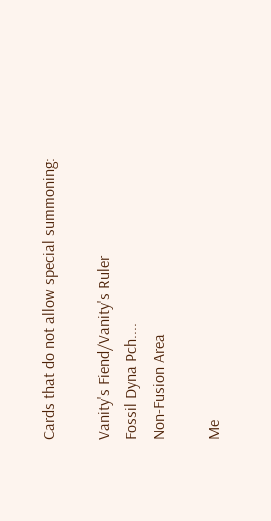Cards that do not allow special summoning:

Vanity's Fiend/Vanity's Ruler
Fossil Dyna Pch....
Non-Fusion Area

Me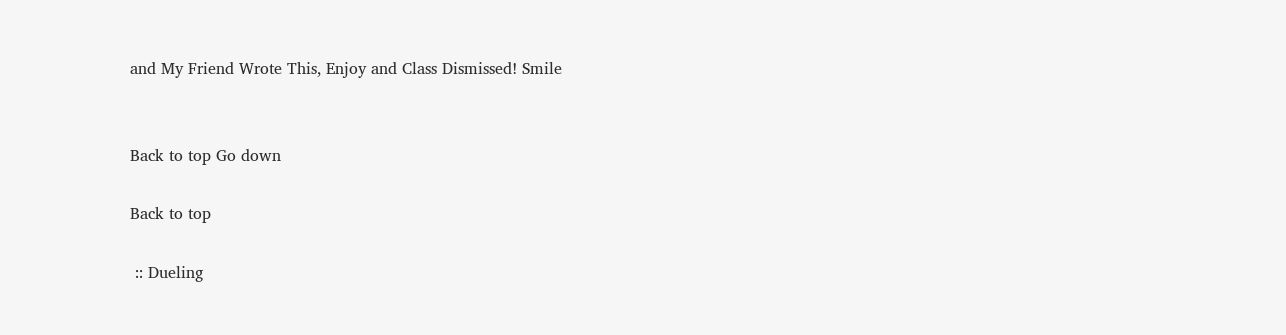and My Friend Wrote This, Enjoy and Class Dismissed! Smile


Back to top Go down

Back to top

 :: Dueling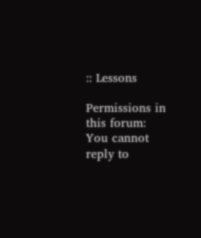:: Lessons

Permissions in this forum:
You cannot reply to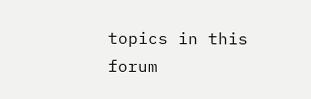topics in this forum